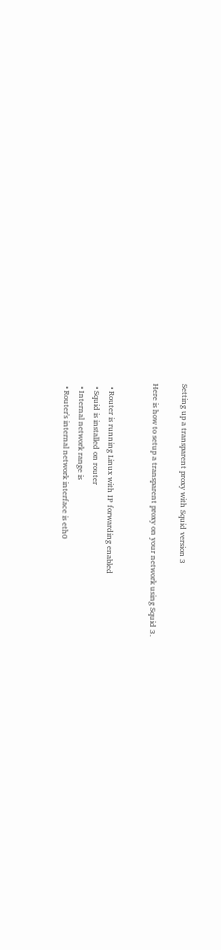Setting up a transparent proxy with Squid version 3

Here is how to setup a transparent proxy on your network using Squid 3.


  • Router is running Linux with IP forwarding enabled
  • Squid is installed on router
  • Internal network range is
  • Router's internal network interface is eth0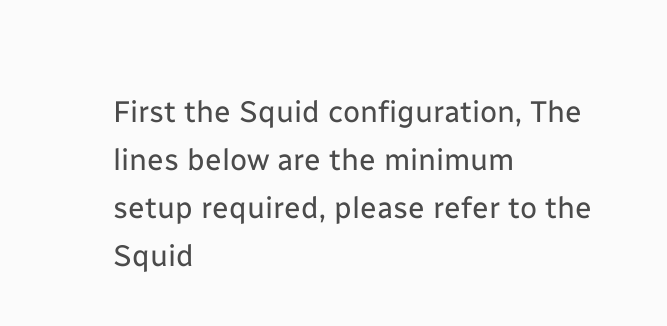First the Squid configuration, The lines below are the minimum setup required, please refer to the Squid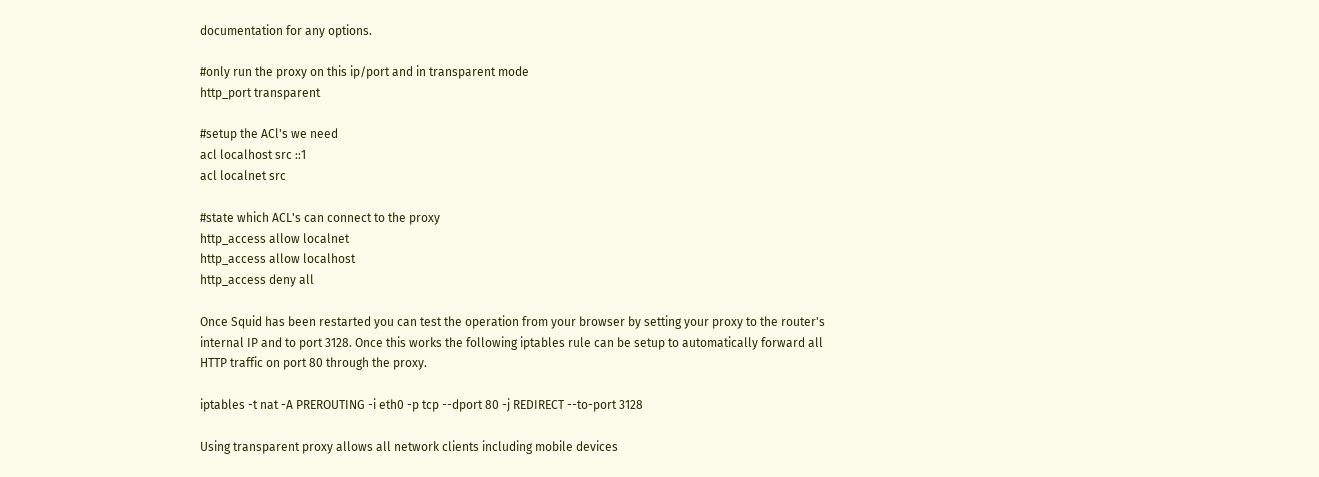documentation for any options.

#only run the proxy on this ip/port and in transparent mode
http_port transparent

#setup the ACl's we need
acl localhost src ::1
acl localnet src

#state which ACL's can connect to the proxy
http_access allow localnet
http_access allow localhost
http_access deny all

Once Squid has been restarted you can test the operation from your browser by setting your proxy to the router's internal IP and to port 3128. Once this works the following iptables rule can be setup to automatically forward all HTTP traffic on port 80 through the proxy.

iptables -t nat -A PREROUTING -i eth0 -p tcp --dport 80 -j REDIRECT --to-port 3128

Using transparent proxy allows all network clients including mobile devices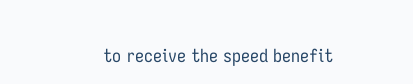to receive the speed benefit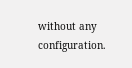without any configuration.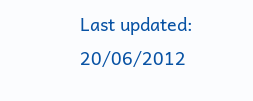Last updated: 20/06/2012